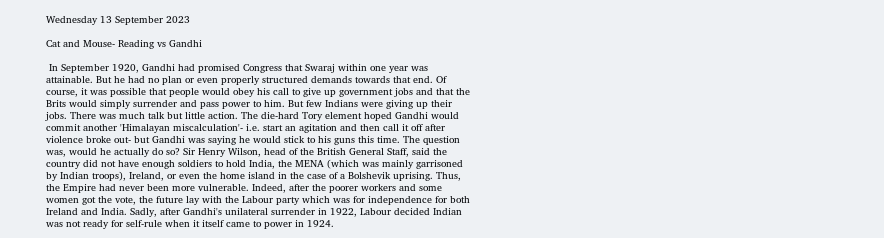Wednesday 13 September 2023

Cat and Mouse- Reading vs Gandhi

 In September 1920, Gandhi had promised Congress that Swaraj within one year was attainable. But he had no plan or even properly structured demands towards that end. Of course, it was possible that people would obey his call to give up government jobs and that the Brits would simply surrender and pass power to him. But few Indians were giving up their jobs. There was much talk but little action. The die-hard Tory element hoped Gandhi would commit another 'Himalayan miscalculation'- i.e. start an agitation and then call it off after violence broke out- but Gandhi was saying he would stick to his guns this time. The question was, would he actually do so? Sir Henry Wilson, head of the British General Staff, said the country did not have enough soldiers to hold India, the MENA (which was mainly garrisoned by Indian troops), Ireland, or even the home island in the case of a Bolshevik uprising. Thus, the Empire had never been more vulnerable. Indeed, after the poorer workers and some women got the vote, the future lay with the Labour party which was for independence for both Ireland and India. Sadly, after Gandhi's unilateral surrender in 1922, Labour decided Indian was not ready for self-rule when it itself came to power in 1924.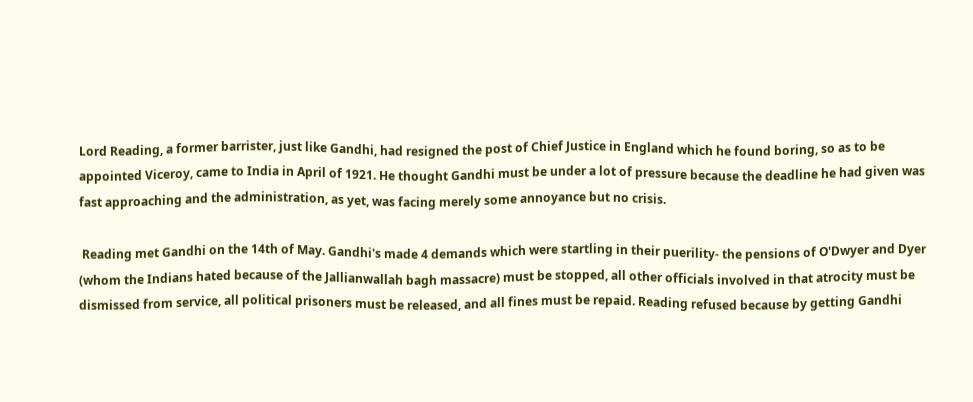Lord Reading, a former barrister, just like Gandhi, had resigned the post of Chief Justice in England which he found boring, so as to be appointed Viceroy, came to India in April of 1921. He thought Gandhi must be under a lot of pressure because the deadline he had given was fast approaching and the administration, as yet, was facing merely some annoyance but no crisis.

 Reading met Gandhi on the 14th of May. Gandhi's made 4 demands which were startling in their puerility- the pensions of O'Dwyer and Dyer (whom the Indians hated because of the Jallianwallah bagh massacre) must be stopped, all other officials involved in that atrocity must be dismissed from service, all political prisoners must be released, and all fines must be repaid. Reading refused because by getting Gandhi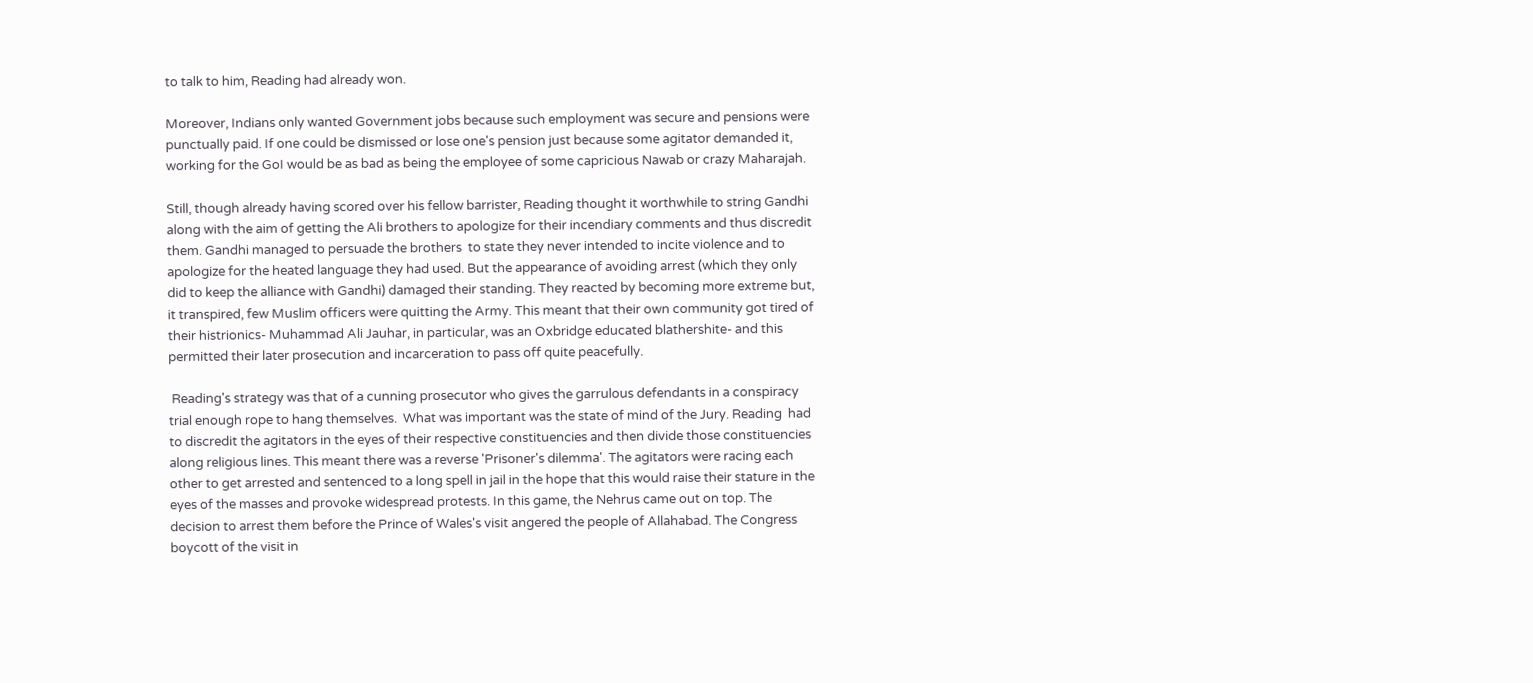to talk to him, Reading had already won.

Moreover, Indians only wanted Government jobs because such employment was secure and pensions were punctually paid. If one could be dismissed or lose one's pension just because some agitator demanded it, working for the GoI would be as bad as being the employee of some capricious Nawab or crazy Maharajah.

Still, though already having scored over his fellow barrister, Reading thought it worthwhile to string Gandhi along with the aim of getting the Ali brothers to apologize for their incendiary comments and thus discredit them. Gandhi managed to persuade the brothers  to state they never intended to incite violence and to apologize for the heated language they had used. But the appearance of avoiding arrest (which they only did to keep the alliance with Gandhi) damaged their standing. They reacted by becoming more extreme but, it transpired, few Muslim officers were quitting the Army. This meant that their own community got tired of their histrionics- Muhammad Ali Jauhar, in particular, was an Oxbridge educated blathershite- and this permitted their later prosecution and incarceration to pass off quite peacefully.

 Reading's strategy was that of a cunning prosecutor who gives the garrulous defendants in a conspiracy trial enough rope to hang themselves.  What was important was the state of mind of the Jury. Reading  had to discredit the agitators in the eyes of their respective constituencies and then divide those constituencies along religious lines. This meant there was a reverse 'Prisoner's dilemma'. The agitators were racing each other to get arrested and sentenced to a long spell in jail in the hope that this would raise their stature in the eyes of the masses and provoke widespread protests. In this game, the Nehrus came out on top. The decision to arrest them before the Prince of Wales's visit angered the people of Allahabad. The Congress boycott of the visit in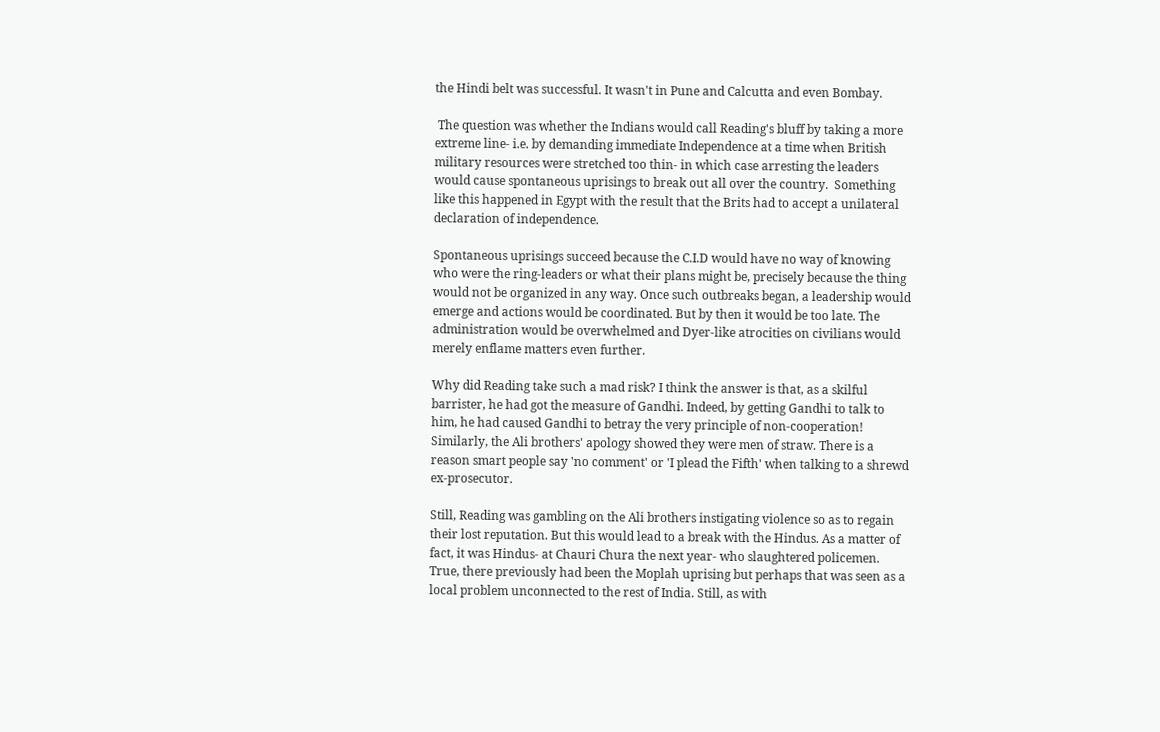the Hindi belt was successful. It wasn't in Pune and Calcutta and even Bombay.

 The question was whether the Indians would call Reading's bluff by taking a more extreme line- i.e. by demanding immediate Independence at a time when British military resources were stretched too thin- in which case arresting the leaders would cause spontaneous uprisings to break out all over the country.  Something like this happened in Egypt with the result that the Brits had to accept a unilateral declaration of independence.

Spontaneous uprisings succeed because the C.I.D would have no way of knowing who were the ring-leaders or what their plans might be, precisely because the thing would not be organized in any way. Once such outbreaks began, a leadership would emerge and actions would be coordinated. But by then it would be too late. The administration would be overwhelmed and Dyer-like atrocities on civilians would merely enflame matters even further.

Why did Reading take such a mad risk? I think the answer is that, as a skilful barrister, he had got the measure of Gandhi. Indeed, by getting Gandhi to talk to him, he had caused Gandhi to betray the very principle of non-cooperation! Similarly, the Ali brothers' apology showed they were men of straw. There is a reason smart people say 'no comment' or 'I plead the Fifth' when talking to a shrewd ex-prosecutor.

Still, Reading was gambling on the Ali brothers instigating violence so as to regain their lost reputation. But this would lead to a break with the Hindus. As a matter of fact, it was Hindus- at Chauri Chura the next year- who slaughtered policemen. True, there previously had been the Moplah uprising but perhaps that was seen as a local problem unconnected to the rest of India. Still, as with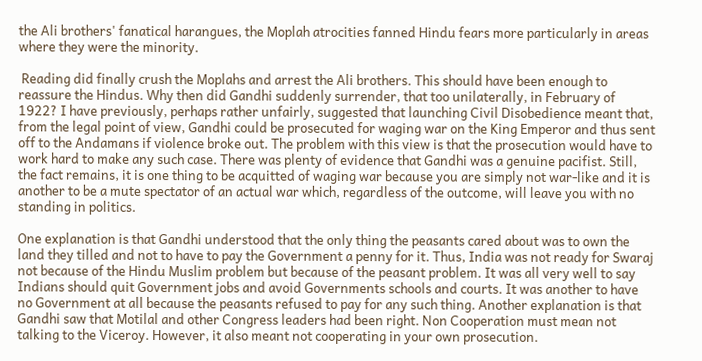the Ali brothers' fanatical harangues, the Moplah atrocities fanned Hindu fears more particularly in areas where they were the minority.

 Reading did finally crush the Moplahs and arrest the Ali brothers. This should have been enough to reassure the Hindus. Why then did Gandhi suddenly surrender, that too unilaterally, in February of 1922? I have previously, perhaps rather unfairly, suggested that launching Civil Disobedience meant that, from the legal point of view, Gandhi could be prosecuted for waging war on the King Emperor and thus sent off to the Andamans if violence broke out. The problem with this view is that the prosecution would have to work hard to make any such case. There was plenty of evidence that Gandhi was a genuine pacifist. Still, the fact remains, it is one thing to be acquitted of waging war because you are simply not war-like and it is another to be a mute spectator of an actual war which, regardless of the outcome, will leave you with no standing in politics.

One explanation is that Gandhi understood that the only thing the peasants cared about was to own the land they tilled and not to have to pay the Government a penny for it. Thus, India was not ready for Swaraj not because of the Hindu Muslim problem but because of the peasant problem. It was all very well to say Indians should quit Government jobs and avoid Governments schools and courts. It was another to have no Government at all because the peasants refused to pay for any such thing. Another explanation is that Gandhi saw that Motilal and other Congress leaders had been right. Non Cooperation must mean not talking to the Viceroy. However, it also meant not cooperating in your own prosecution.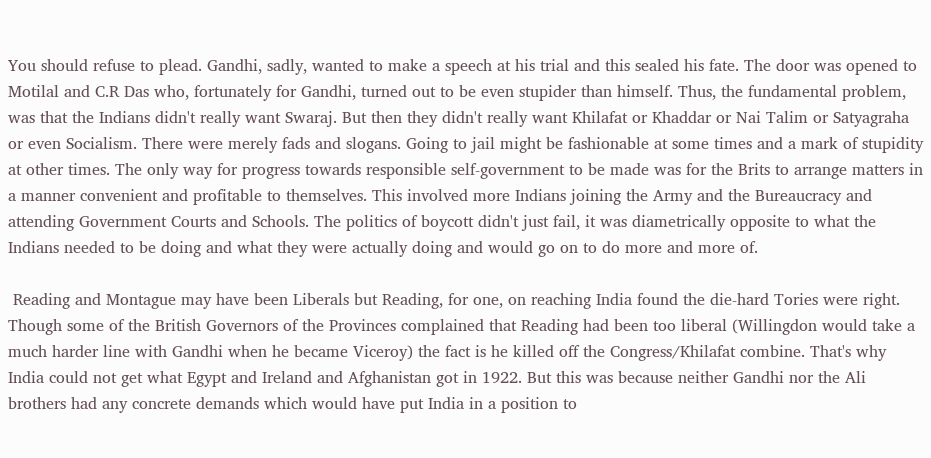You should refuse to plead. Gandhi, sadly, wanted to make a speech at his trial and this sealed his fate. The door was opened to Motilal and C.R Das who, fortunately for Gandhi, turned out to be even stupider than himself. Thus, the fundamental problem, was that the Indians didn't really want Swaraj. But then they didn't really want Khilafat or Khaddar or Nai Talim or Satyagraha or even Socialism. There were merely fads and slogans. Going to jail might be fashionable at some times and a mark of stupidity at other times. The only way for progress towards responsible self-government to be made was for the Brits to arrange matters in a manner convenient and profitable to themselves. This involved more Indians joining the Army and the Bureaucracy and attending Government Courts and Schools. The politics of boycott didn't just fail, it was diametrically opposite to what the Indians needed to be doing and what they were actually doing and would go on to do more and more of.

 Reading and Montague may have been Liberals but Reading, for one, on reaching India found the die-hard Tories were right. Though some of the British Governors of the Provinces complained that Reading had been too liberal (Willingdon would take a much harder line with Gandhi when he became Viceroy) the fact is he killed off the Congress/Khilafat combine. That's why India could not get what Egypt and Ireland and Afghanistan got in 1922. But this was because neither Gandhi nor the Ali brothers had any concrete demands which would have put India in a position to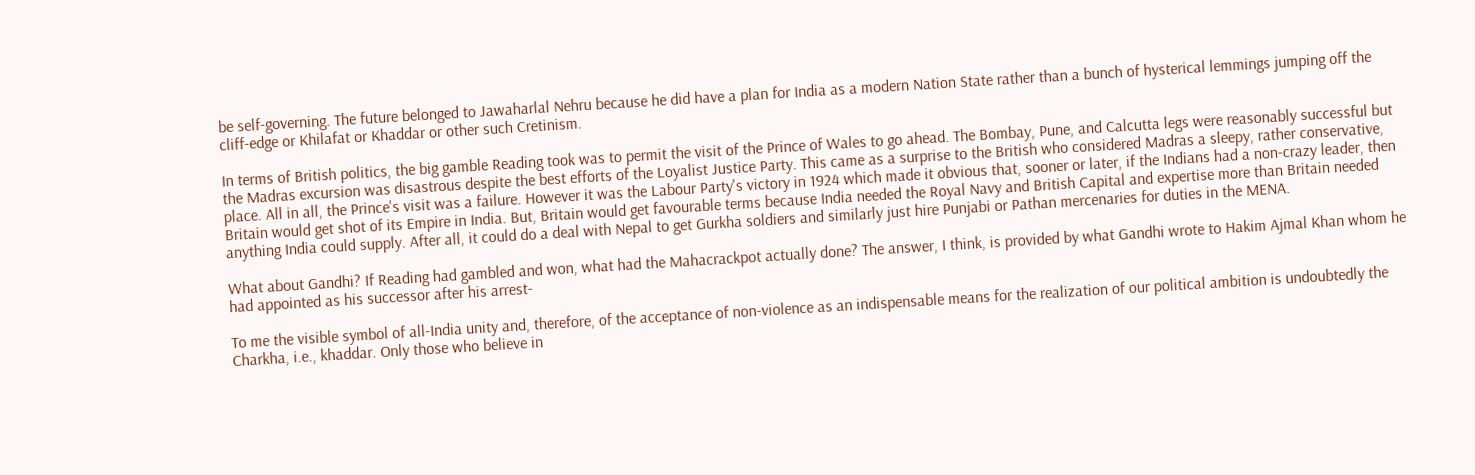be self-governing. The future belonged to Jawaharlal Nehru because he did have a plan for India as a modern Nation State rather than a bunch of hysterical lemmings jumping off the cliff-edge or Khilafat or Khaddar or other such Cretinism.

In terms of British politics, the big gamble Reading took was to permit the visit of the Prince of Wales to go ahead. The Bombay, Pune, and Calcutta legs were reasonably successful but the Madras excursion was disastrous despite the best efforts of the Loyalist Justice Party. This came as a surprise to the British who considered Madras a sleepy, rather conservative, place. All in all, the Prince's visit was a failure. However it was the Labour Party's victory in 1924 which made it obvious that, sooner or later, if the Indians had a non-crazy leader, then Britain would get shot of its Empire in India. But, Britain would get favourable terms because India needed the Royal Navy and British Capital and expertise more than Britain needed anything India could supply. After all, it could do a deal with Nepal to get Gurkha soldiers and similarly just hire Punjabi or Pathan mercenaries for duties in the MENA.

What about Gandhi? If Reading had gambled and won, what had the Mahacrackpot actually done? The answer, I think, is provided by what Gandhi wrote to Hakim Ajmal Khan whom he had appointed as his successor after his arrest-

To me the visible symbol of all-India unity and, therefore, of the acceptance of non-violence as an indispensable means for the realization of our political ambition is undoubtedly the Charkha, i.e., khaddar. Only those who believe in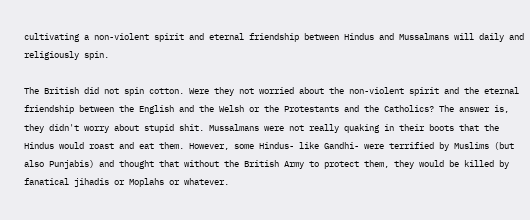cultivating a non-violent spirit and eternal friendship between Hindus and Mussalmans will daily and religiously spin.

The British did not spin cotton. Were they not worried about the non-violent spirit and the eternal friendship between the English and the Welsh or the Protestants and the Catholics? The answer is, they didn't worry about stupid shit. Mussalmans were not really quaking in their boots that the Hindus would roast and eat them. However, some Hindus- like Gandhi- were terrified by Muslims (but also Punjabis) and thought that without the British Army to protect them, they would be killed by fanatical jihadis or Moplahs or whatever.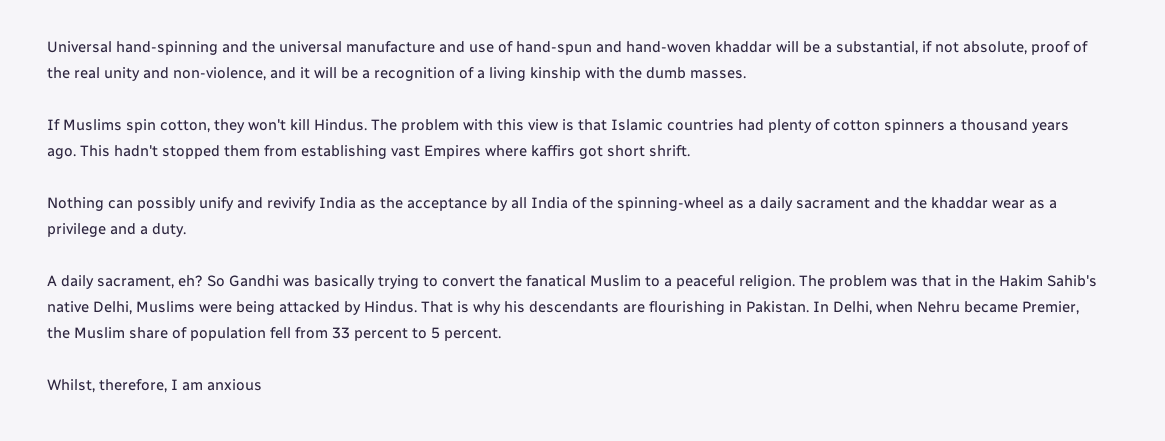Universal hand-spinning and the universal manufacture and use of hand-spun and hand-woven khaddar will be a substantial, if not absolute, proof of the real unity and non-violence, and it will be a recognition of a living kinship with the dumb masses.

If Muslims spin cotton, they won't kill Hindus. The problem with this view is that Islamic countries had plenty of cotton spinners a thousand years ago. This hadn't stopped them from establishing vast Empires where kaffirs got short shrift.

Nothing can possibly unify and revivify India as the acceptance by all India of the spinning-wheel as a daily sacrament and the khaddar wear as a privilege and a duty.

A daily sacrament, eh? So Gandhi was basically trying to convert the fanatical Muslim to a peaceful religion. The problem was that in the Hakim Sahib's native Delhi, Muslims were being attacked by Hindus. That is why his descendants are flourishing in Pakistan. In Delhi, when Nehru became Premier, the Muslim share of population fell from 33 percent to 5 percent.

Whilst, therefore, I am anxious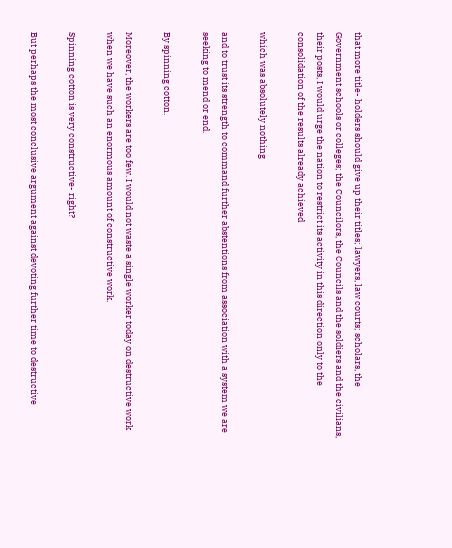that more title- holders should give up their titles; lawyers, law courts; scholars, the Government schools or colleges; the Councilors, the Councils and the soldiers and the civilians, their posts, I would urge the nation to restrict its activity in this direction only to the consolidation of the results already achieved

which was absolutely nothing

and to trust its strength to command further abstentions from association with a system we are seeking to mend or end.

By spinning cotton.

Moreover, the workers are too few. I would not waste a single worker today on destructive work when we have such an enormous amount of constructive work.

Spinning cotton is very constructive- right?

But perhaps the most conclusive argument against devoting further time to destructive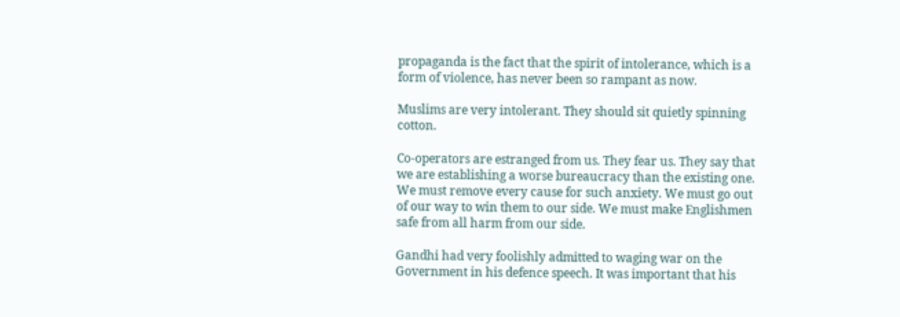propaganda is the fact that the spirit of intolerance, which is a form of violence, has never been so rampant as now.

Muslims are very intolerant. They should sit quietly spinning cotton.

Co-operators are estranged from us. They fear us. They say that we are establishing a worse bureaucracy than the existing one. We must remove every cause for such anxiety. We must go out of our way to win them to our side. We must make Englishmen safe from all harm from our side.

Gandhi had very foolishly admitted to waging war on the Government in his defence speech. It was important that his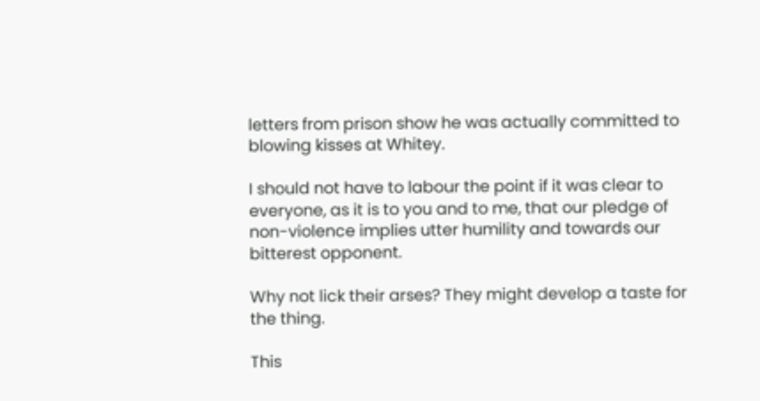letters from prison show he was actually committed to blowing kisses at Whitey.

I should not have to labour the point if it was clear to everyone, as it is to you and to me, that our pledge of non-violence implies utter humility and towards our bitterest opponent.

Why not lick their arses? They might develop a taste for the thing.

This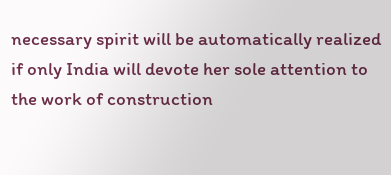necessary spirit will be automatically realized if only India will devote her sole attention to the work of construction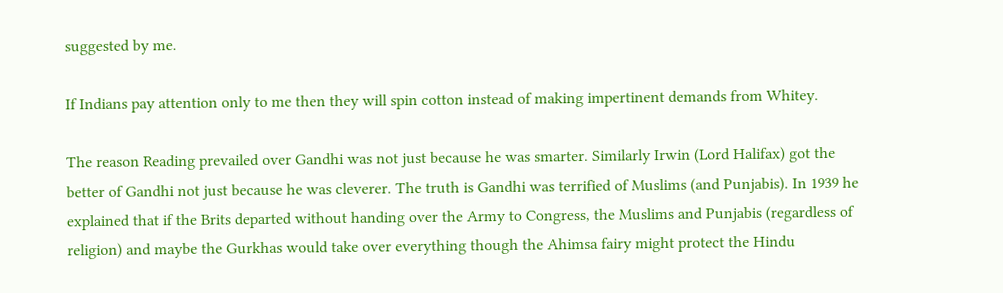suggested by me.

If Indians pay attention only to me then they will spin cotton instead of making impertinent demands from Whitey.

The reason Reading prevailed over Gandhi was not just because he was smarter. Similarly Irwin (Lord Halifax) got the better of Gandhi not just because he was cleverer. The truth is Gandhi was terrified of Muslims (and Punjabis). In 1939 he explained that if the Brits departed without handing over the Army to Congress, the Muslims and Punjabis (regardless of religion) and maybe the Gurkhas would take over everything though the Ahimsa fairy might protect the Hindu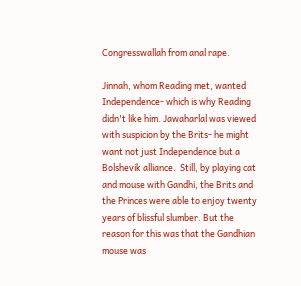Congresswallah from anal rape.

Jinnah, whom Reading met, wanted Independence- which is why Reading didn't like him. Jawaharlal was viewed with suspicion by the Brits- he might want not just Independence but a Bolshevik alliance.  Still, by playing cat and mouse with Gandhi, the Brits and the Princes were able to enjoy twenty years of blissful slumber. But the reason for this was that the Gandhian mouse was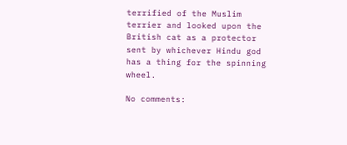terrified of the Muslim terrier and looked upon the British cat as a protector sent by whichever Hindu god has a thing for the spinning wheel.

No comments: